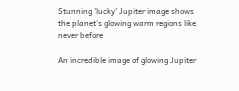Stunning 'lucky' Jupiter image shows the planet's glowing warm regions like never before

An incredible image of glowing Jupiter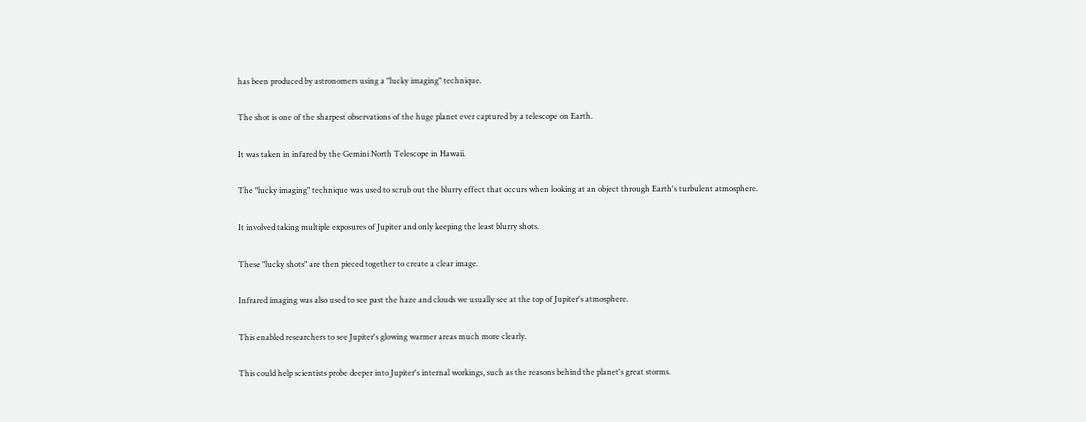has been produced by astronomers using a "lucky imaging" technique.

The shot is one of the sharpest observations of the huge planet ever captured by a telescope on Earth.

It was taken in infared by the Gemini North Telescope in Hawaii.

The "lucky imaging" technique was used to scrub out the blurry effect that occurs when looking at an object through Earth's turbulent atmosphere.

It involved taking multiple exposures of Jupiter and only keeping the least blurry shots.

These "lucky shots" are then pieced together to create a clear image.

Infrared imaging was also used to see past the haze and clouds we usually see at the top of Jupiter's atmosphere.

This enabled researchers to see Jupiter's glowing warmer areas much more clearly.

This could help scientists probe deeper into Jupiter's internal workings, such as the reasons behind the planet's great storms.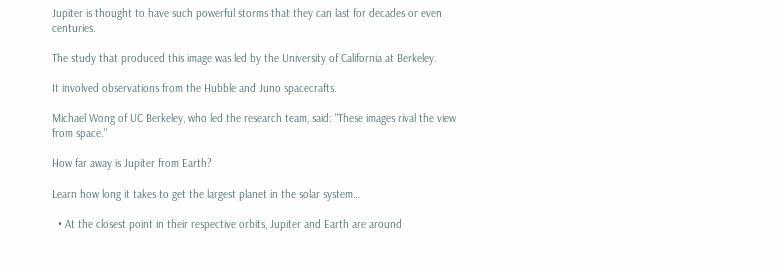Jupiter is thought to have such powerful storms that they can last for decades or even centuries.

The study that produced this image was led by the University of California at Berkeley.

It involved observations from the Hubble and Juno spacecrafts.

Michael Wong of UC Berkeley, who led the research team, said: "These images rival the view from space."

How far away is Jupiter from Earth?

Learn how long it takes to get the largest planet in the solar system…

  • At the closest point in their respective orbits, Jupiter and Earth are around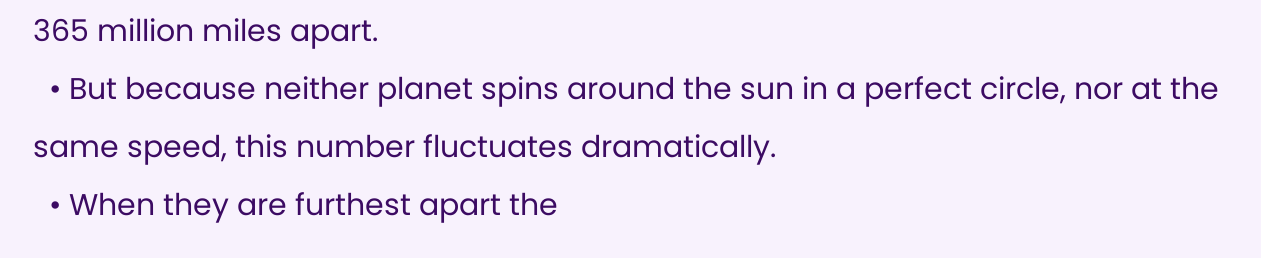365 million miles apart.
  • But because neither planet spins around the sun in a perfect circle, nor at the same speed, this number fluctuates dramatically.
  • When they are furthest apart the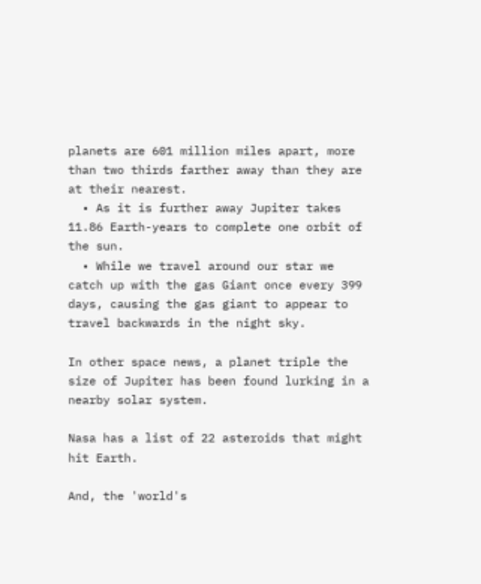planets are 601 million miles apart, more than two thirds farther away than they are at their nearest.
  • As it is further away Jupiter takes 11.86 Earth-years to complete one orbit of the sun.
  • While we travel around our star we catch up with the gas Giant once every 399 days, causing the gas giant to appear to travel backwards in the night sky.

In other space news, a planet triple the size of Jupiter has been found lurking in a nearby solar system.

Nasa has a list of 22 asteroids that might hit Earth.

And, the 'world's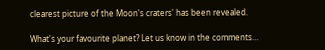clearest picture of the Moon's craters' has been revealed.

What's your favourite planet? Let us know in the comments…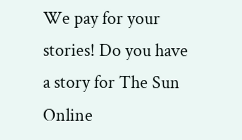We pay for your stories! Do you have a story for The Sun Online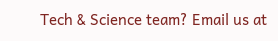Tech & Science team? Email us at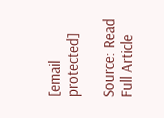[email protected]

Source: Read Full Article